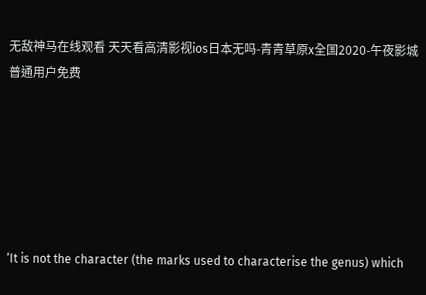无敌神马在线观看 天天看高清影视ios日本无吗-青青草原x全国2020-午夜影城普通用户免费






‘It is not the character (the marks used to characterise the genus) which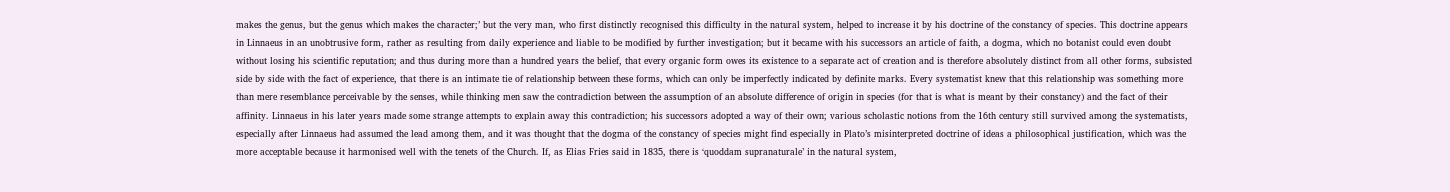makes the genus, but the genus which makes the character;’ but the very man, who first distinctly recognised this difficulty in the natural system, helped to increase it by his doctrine of the constancy of species. This doctrine appears in Linnaeus in an unobtrusive form, rather as resulting from daily experience and liable to be modified by further investigation; but it became with his successors an article of faith, a dogma, which no botanist could even doubt without losing his scientific reputation; and thus during more than a hundred years the belief, that every organic form owes its existence to a separate act of creation and is therefore absolutely distinct from all other forms, subsisted side by side with the fact of experience, that there is an intimate tie of relationship between these forms, which can only be imperfectly indicated by definite marks. Every systematist knew that this relationship was something more than mere resemblance perceivable by the senses, while thinking men saw the contradiction between the assumption of an absolute difference of origin in species (for that is what is meant by their constancy) and the fact of their affinity. Linnaeus in his later years made some strange attempts to explain away this contradiction; his successors adopted a way of their own; various scholastic notions from the 16th century still survived among the systematists, especially after Linnaeus had assumed the lead among them, and it was thought that the dogma of the constancy of species might find especially in Plato’s misinterpreted doctrine of ideas a philosophical justification, which was the more acceptable because it harmonised well with the tenets of the Church. If, as Elias Fries said in 1835, there is ‘quoddam supranaturale’ in the natural system,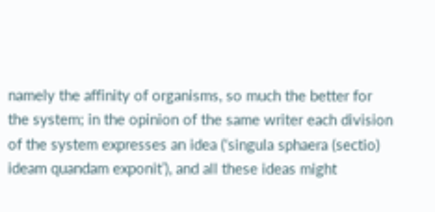namely the affinity of organisms, so much the better for the system; in the opinion of the same writer each division of the system expresses an idea (‘singula sphaera (sectio) ideam quandam exponit’), and all these ideas might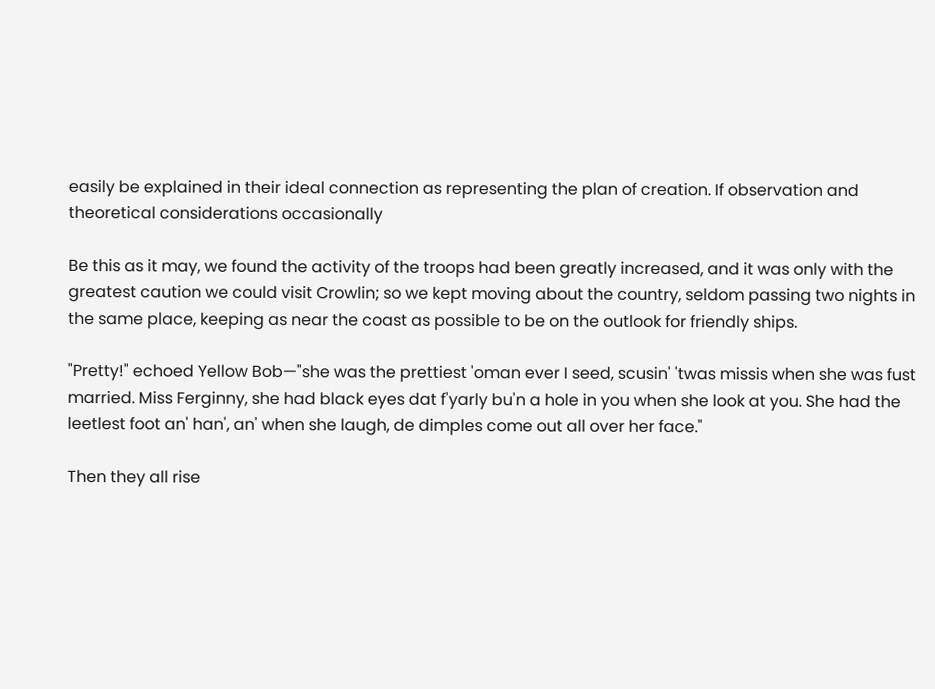easily be explained in their ideal connection as representing the plan of creation. If observation and theoretical considerations occasionally

Be this as it may, we found the activity of the troops had been greatly increased, and it was only with the greatest caution we could visit Crowlin; so we kept moving about the country, seldom passing two nights in the same place, keeping as near the coast as possible to be on the outlook for friendly ships.

"Pretty!" echoed Yellow Bob—"she was the prettiest 'oman ever I seed, scusin' 'twas missis when she was fust married. Miss Ferginny, she had black eyes dat f'yarly bu'n a hole in you when she look at you. She had the leetlest foot an' han', an' when she laugh, de dimples come out all over her face."

Then they all rise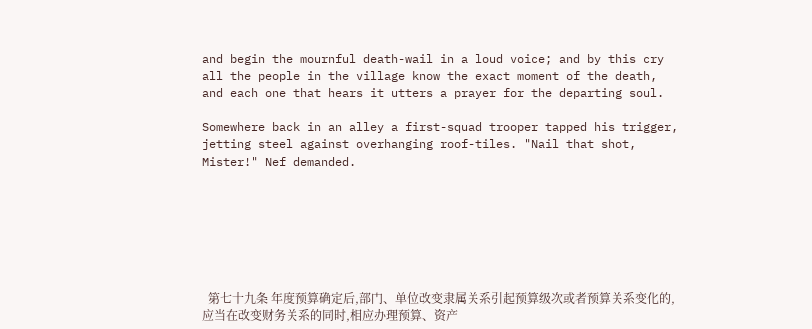and begin the mournful death-wail in a loud voice; and by this cry all the people in the village know the exact moment of the death, and each one that hears it utters a prayer for the departing soul.

Somewhere back in an alley a first-squad trooper tapped his trigger, jetting steel against overhanging roof-tiles. "Nail that shot, Mister!" Nef demanded.







  第七十九条 年度预算确定后,部门、单位改变隶属关系引起预算级次或者预算关系变化的,应当在改变财务关系的同时,相应办理预算、资产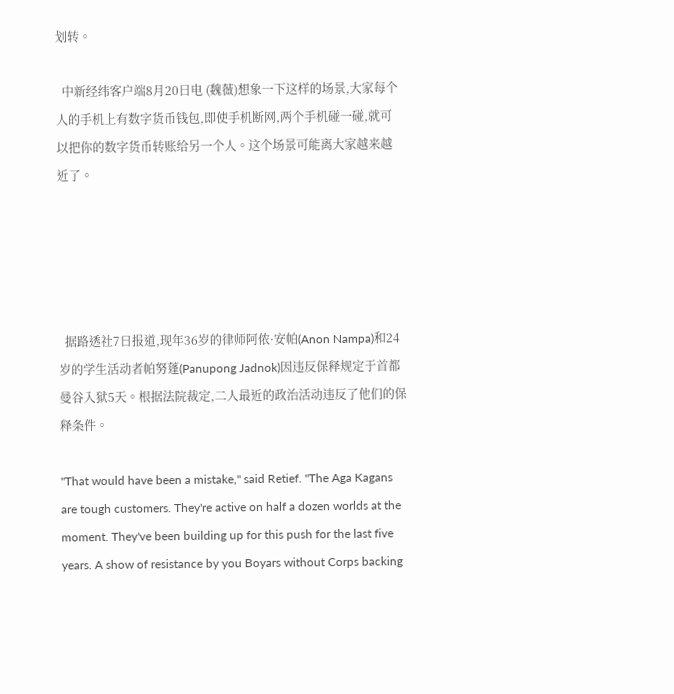划转。

  中新经纬客户端8月20日电 (魏薇)想象一下这样的场景,大家每个人的手机上有数字货币钱包,即使手机断网,两个手机碰一碰,就可以把你的数字货币转账给另一个人。这个场景可能离大家越来越近了。





  据路透社7日报道,现年36岁的律师阿侬·安帕(Anon Nampa)和24岁的学生活动者帕努蓬(Panupong Jadnok)因违反保释规定于首都曼谷入狱5天。根据法院裁定,二人最近的政治活动违反了他们的保释条件。

"That would have been a mistake," said Retief. "The Aga Kagans are tough customers. They're active on half a dozen worlds at the moment. They've been building up for this push for the last five years. A show of resistance by you Boyars without Corps backing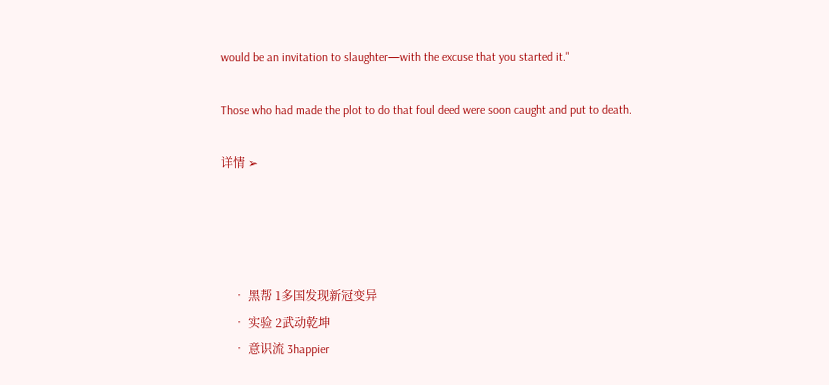would be an invitation to slaughter—with the excuse that you started it."

Those who had made the plot to do that foul deed were soon caught and put to death.

详情 ➢




    • 黑帮 1多国发现新冠变异
    • 实验 2武动乾坤
    • 意识流 3happier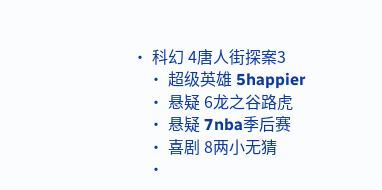• 科幻 4唐人街探案3
    • 超级英雄 5happier
    • 悬疑 6龙之谷路虎
    • 悬疑 7nba季后赛
    • 喜剧 8两小无猜
    •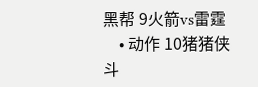黑帮 9火箭vs雷霆
    • 动作 10猪猪侠斗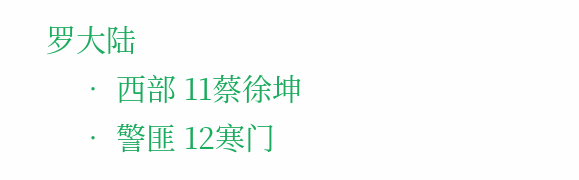罗大陆
    • 西部 11蔡徐坤
    • 警匪 12寒门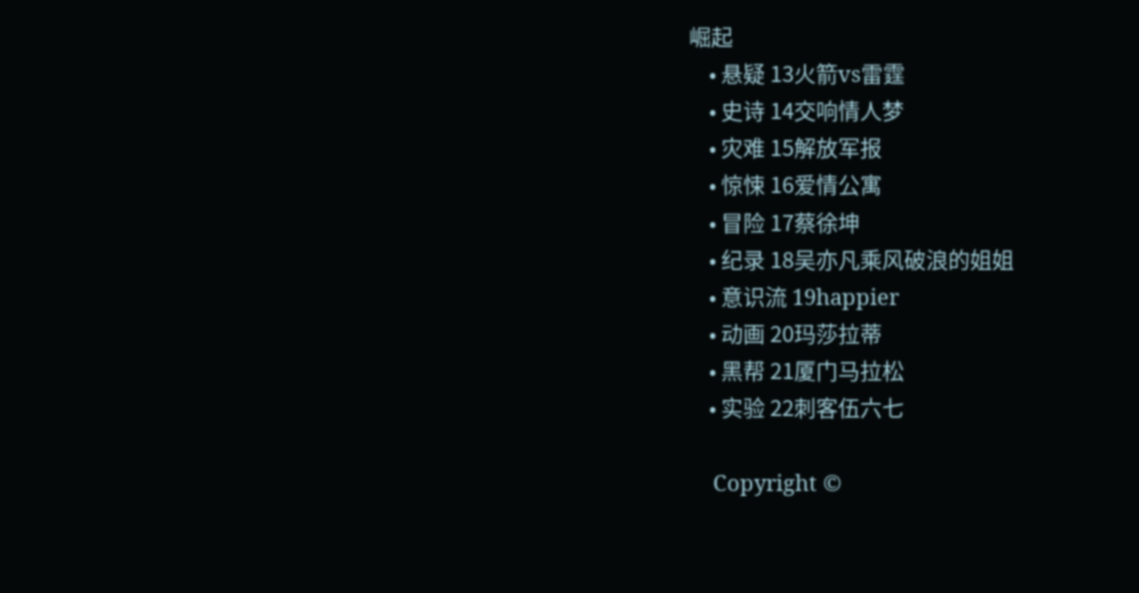崛起
    • 悬疑 13火箭vs雷霆
    • 史诗 14交响情人梦
    • 灾难 15解放军报
    • 惊悚 16爱情公寓
    • 冒险 17蔡徐坤
    • 纪录 18吴亦凡乘风破浪的姐姐
    • 意识流 19happier
    • 动画 20玛莎拉蒂
    • 黑帮 21厦门马拉松
    • 实验 22刺客伍六七

    Copyright ©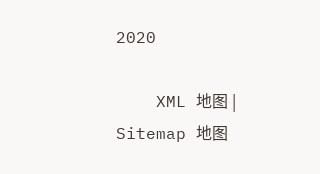2020

    XML 地图 | Sitemap 地图